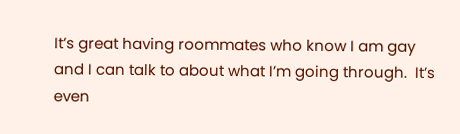It’s great having roommates who know I am gay and I can talk to about what I’m going through.  It’s even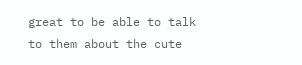great to be able to talk to them about the cute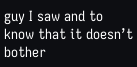guy I saw and to know that it doesn’t bother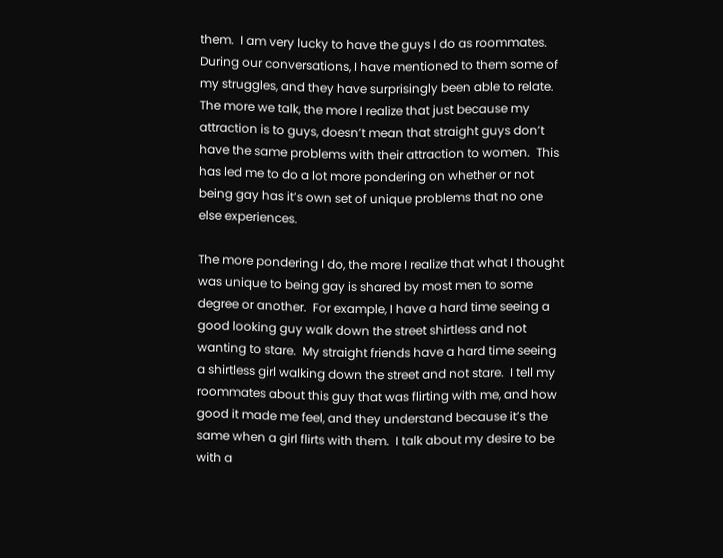them.  I am very lucky to have the guys I do as roommates.  During our conversations, I have mentioned to them some of my struggles, and they have surprisingly been able to relate.  The more we talk, the more I realize that just because my attraction is to guys, doesn’t mean that straight guys don’t have the same problems with their attraction to women.  This has led me to do a lot more pondering on whether or not being gay has it’s own set of unique problems that no one else experiences.

The more pondering I do, the more I realize that what I thought was unique to being gay is shared by most men to some degree or another.  For example, I have a hard time seeing a good looking guy walk down the street shirtless and not wanting to stare.  My straight friends have a hard time seeing a shirtless girl walking down the street and not stare.  I tell my roommates about this guy that was flirting with me, and how good it made me feel, and they understand because it’s the same when a girl flirts with them.  I talk about my desire to be with a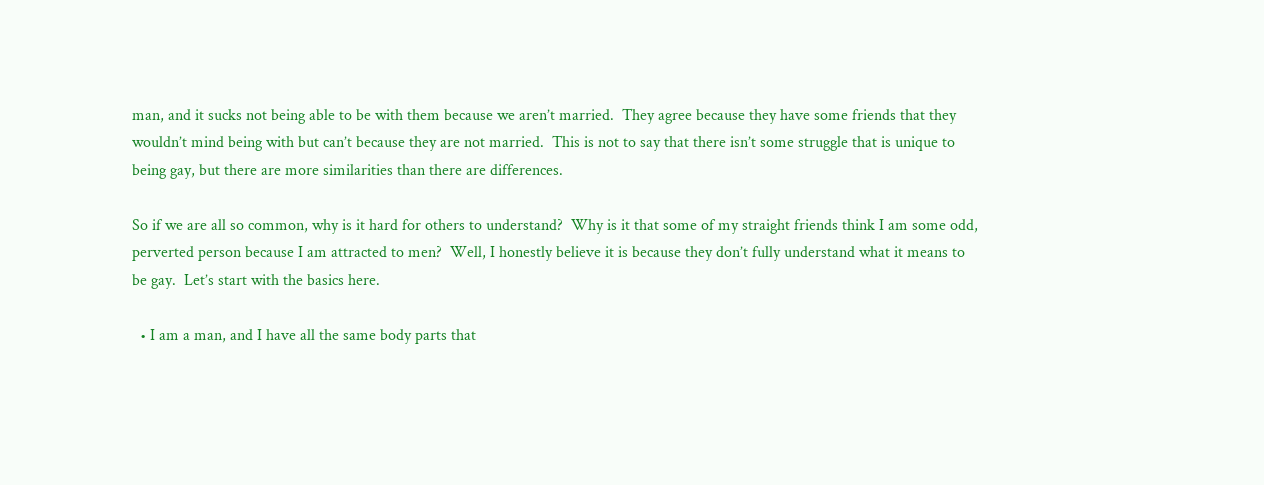man, and it sucks not being able to be with them because we aren’t married.  They agree because they have some friends that they wouldn’t mind being with but can’t because they are not married.  This is not to say that there isn’t some struggle that is unique to being gay, but there are more similarities than there are differences.

So if we are all so common, why is it hard for others to understand?  Why is it that some of my straight friends think I am some odd, perverted person because I am attracted to men?  Well, I honestly believe it is because they don’t fully understand what it means to be gay.  Let’s start with the basics here.

  • I am a man, and I have all the same body parts that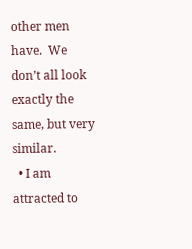other men have.  We don’t all look exactly the same, but very similar.
  • I am attracted to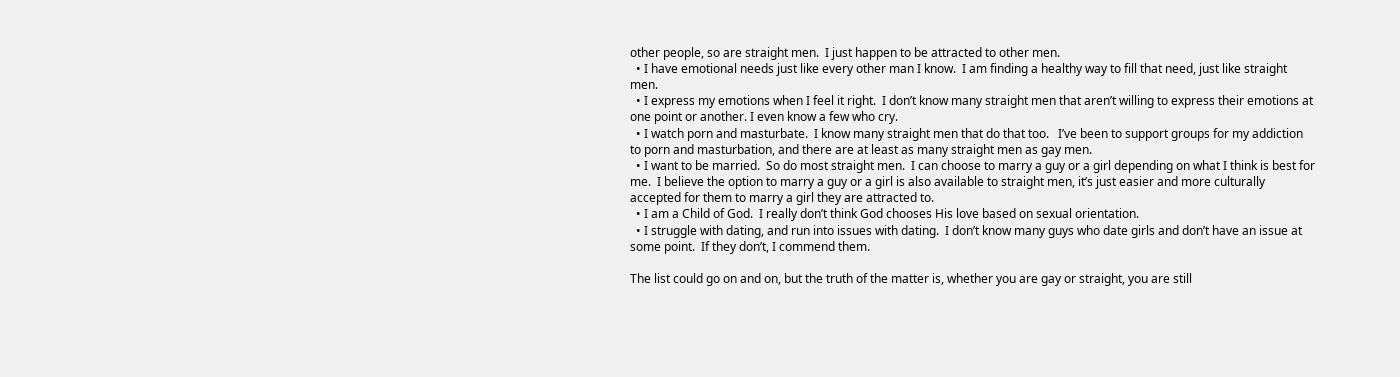other people, so are straight men.  I just happen to be attracted to other men.
  • I have emotional needs just like every other man I know.  I am finding a healthy way to fill that need, just like straight men.
  • I express my emotions when I feel it right.  I don’t know many straight men that aren’t willing to express their emotions at one point or another. I even know a few who cry.
  • I watch porn and masturbate.  I know many straight men that do that too.   I’ve been to support groups for my addiction to porn and masturbation, and there are at least as many straight men as gay men.
  • I want to be married.  So do most straight men.  I can choose to marry a guy or a girl depending on what I think is best for me.  I believe the option to marry a guy or a girl is also available to straight men, it’s just easier and more culturally accepted for them to marry a girl they are attracted to.
  • I am a Child of God.  I really don’t think God chooses His love based on sexual orientation.
  • I struggle with dating, and run into issues with dating.  I don’t know many guys who date girls and don’t have an issue at some point.  If they don’t, I commend them.

The list could go on and on, but the truth of the matter is, whether you are gay or straight, you are still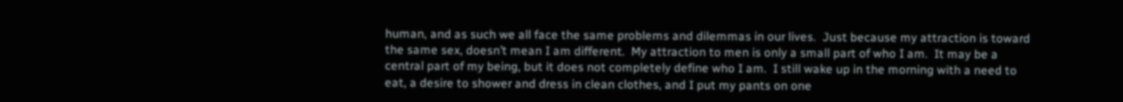human, and as such we all face the same problems and dilemmas in our lives.  Just because my attraction is toward the same sex, doesn’t mean I am different.  My attraction to men is only a small part of who I am.  It may be a central part of my being, but it does not completely define who I am.  I still wake up in the morning with a need to eat, a desire to shower and dress in clean clothes, and I put my pants on one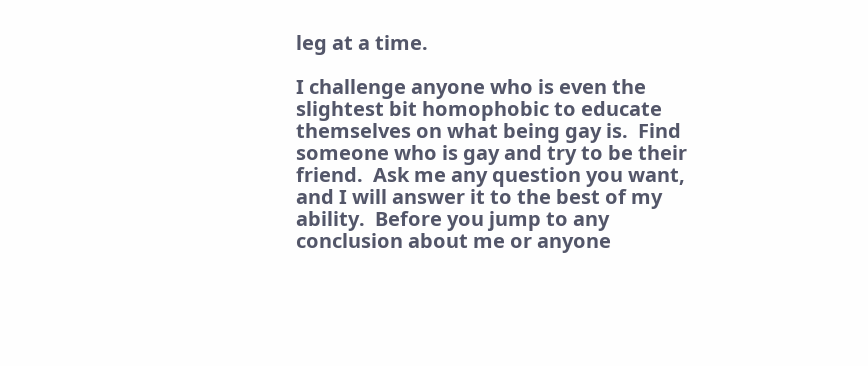leg at a time.

I challenge anyone who is even the slightest bit homophobic to educate themselves on what being gay is.  Find someone who is gay and try to be their friend.  Ask me any question you want, and I will answer it to the best of my ability.  Before you jump to any conclusion about me or anyone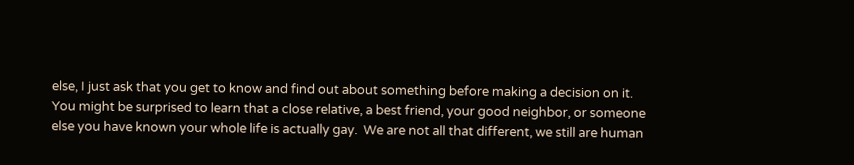else, I just ask that you get to know and find out about something before making a decision on it.  You might be surprised to learn that a close relative, a best friend, your good neighbor, or someone else you have known your whole life is actually gay.  We are not all that different, we still are human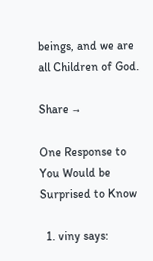beings, and we are all Children of God.

Share →

One Response to You Would be Surprised to Know

  1. viny says: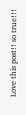Love this post!! so true!!!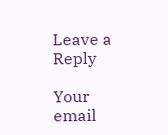Leave a Reply

Your email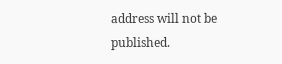address will not be published.